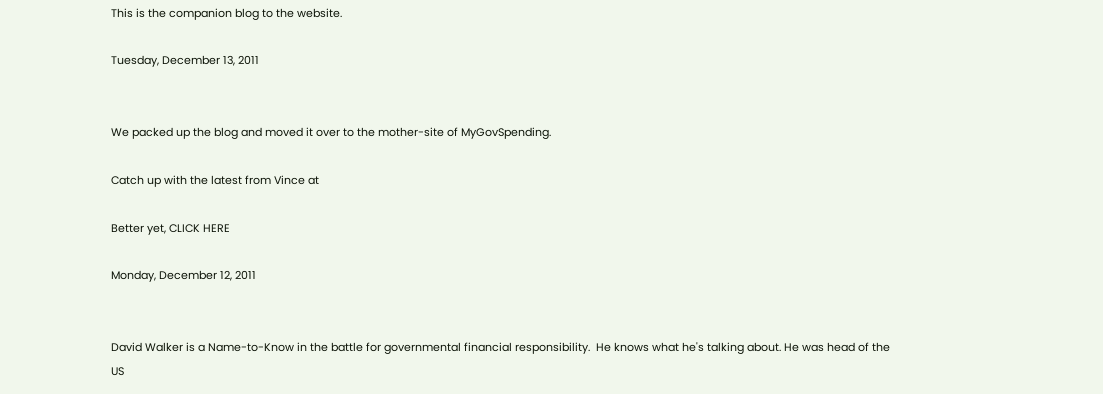This is the companion blog to the website.

Tuesday, December 13, 2011


We packed up the blog and moved it over to the mother-site of MyGovSpending.

Catch up with the latest from Vince at

Better yet, CLICK HERE

Monday, December 12, 2011


David Walker is a Name-to-Know in the battle for governmental financial responsibility.  He knows what he's talking about. He was head of the US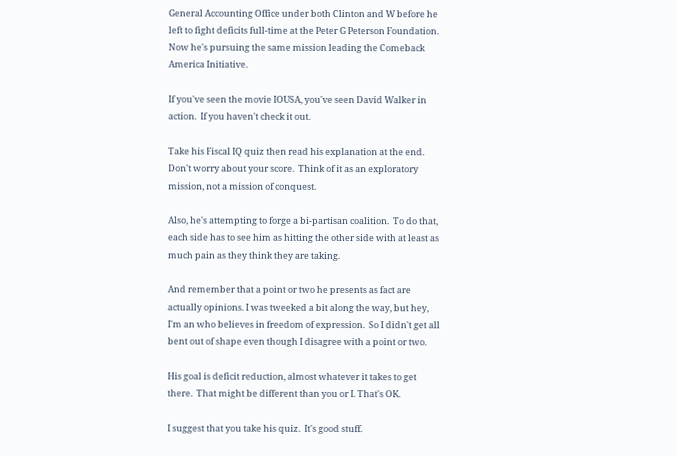General Accounting Office under both Clinton and W before he left to fight deficits full-time at the Peter G Peterson Foundation. Now he's pursuing the same mission leading the Comeback America Initiative.

If you've seen the movie IOUSA, you've seen David Walker in action.  If you haven't check it out.

Take his Fiscal IQ quiz then read his explanation at the end.  Don't worry about your score.  Think of it as an exploratory mission, not a mission of conquest.

Also, he's attempting to forge a bi-partisan coalition.  To do that, each side has to see him as hitting the other side with at least as much pain as they think they are taking.

And remember that a point or two he presents as fact are actually opinions. I was tweeked a bit along the way, but hey, I'm an who believes in freedom of expression.  So I didn't get all bent out of shape even though I disagree with a point or two.

His goal is deficit reduction, almost whatever it takes to get there.  That might be different than you or I. That's OK.

I suggest that you take his quiz.  It's good stuff.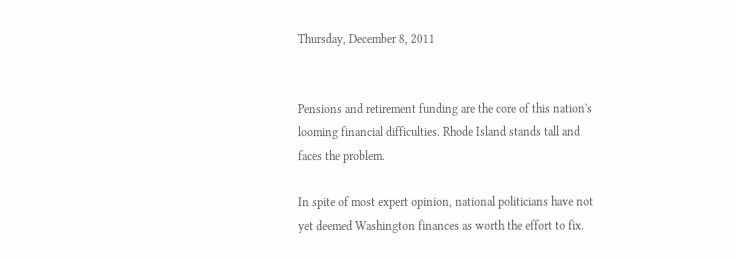Thursday, December 8, 2011


Pensions and retirement funding are the core of this nation's looming financial difficulties. Rhode Island stands tall and faces the problem.

In spite of most expert opinion, national politicians have not yet deemed Washington finances as worth the effort to fix.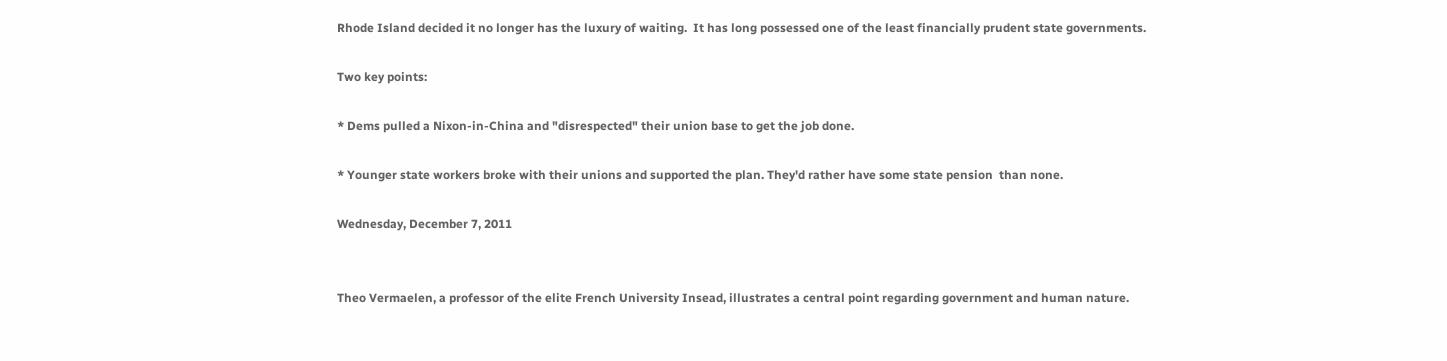Rhode Island decided it no longer has the luxury of waiting.  It has long possessed one of the least financially prudent state governments.

Two key points:

* Dems pulled a Nixon-in-China and "disrespected" their union base to get the job done.

* Younger state workers broke with their unions and supported the plan. They'd rather have some state pension  than none.

Wednesday, December 7, 2011


Theo Vermaelen, a professor of the elite French University Insead, illustrates a central point regarding government and human nature.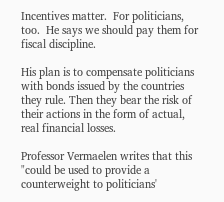Incentives matter.  For politicians, too.  He says we should pay them for fiscal discipline.

His plan is to compensate politicians with bonds issued by the countries they rule. Then they bear the risk of their actions in the form of actual, real financial losses.

Professor Vermaelen writes that this "could be used to provide a counterweight to politicians'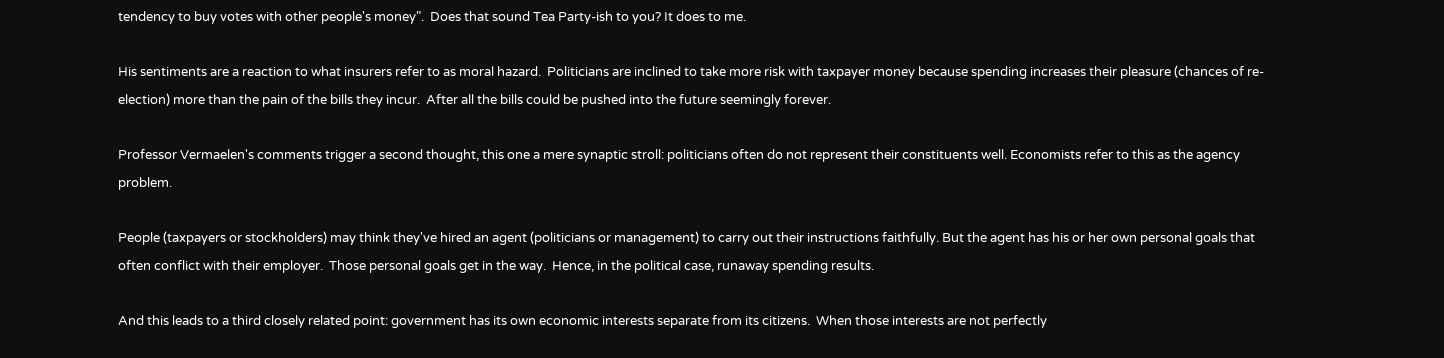tendency to buy votes with other people's money".  Does that sound Tea Party-ish to you? It does to me.

His sentiments are a reaction to what insurers refer to as moral hazard.  Politicians are inclined to take more risk with taxpayer money because spending increases their pleasure (chances of re-election) more than the pain of the bills they incur.  After all the bills could be pushed into the future seemingly forever.

Professor Vermaelen's comments trigger a second thought, this one a mere synaptic stroll: politicians often do not represent their constituents well. Economists refer to this as the agency problem.

People (taxpayers or stockholders) may think they've hired an agent (politicians or management) to carry out their instructions faithfully. But the agent has his or her own personal goals that often conflict with their employer.  Those personal goals get in the way.  Hence, in the political case, runaway spending results.

And this leads to a third closely related point: government has its own economic interests separate from its citizens.  When those interests are not perfectly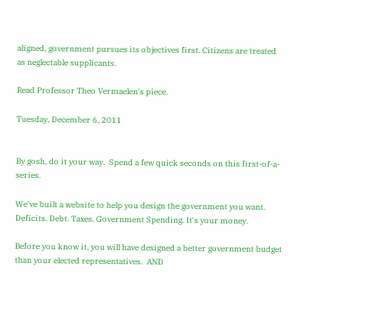aligned, government pursues its objectives first. Citizens are treated as neglectable supplicants.

Read Professor Theo Vermaelen's piece.

Tuesday, December 6, 2011


By gosh, do it your way.  Spend a few quick seconds on this first-of-a-series.

We've built a website to help you design the government you want.  Deficits. Debt. Taxes. Government Spending. It's your money.

Before you know it, you will have designed a better government budget than your elected representatives.  AND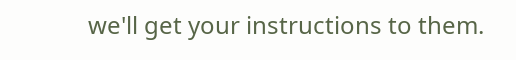we'll get your instructions to them.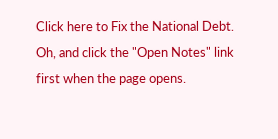Click here to Fix the National Debt.  Oh, and click the "Open Notes" link first when the page opens.